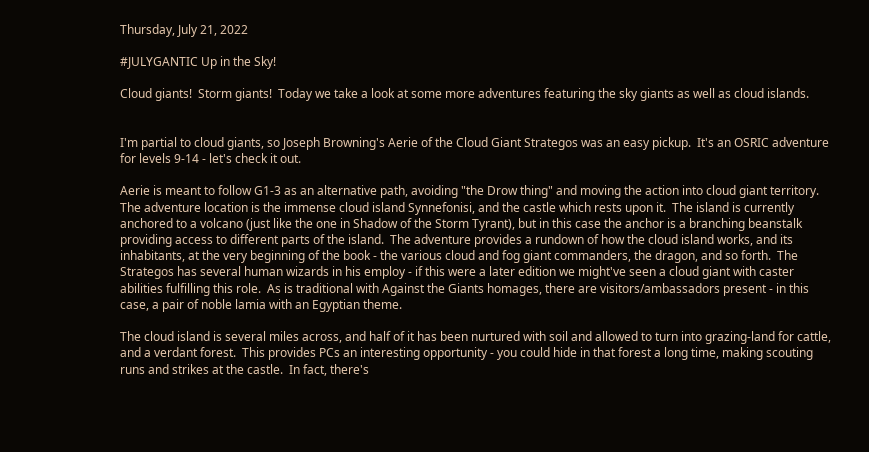Thursday, July 21, 2022

#JULYGANTIC Up in the Sky!

Cloud giants!  Storm giants!  Today we take a look at some more adventures featuring the sky giants as well as cloud islands.


I'm partial to cloud giants, so Joseph Browning's Aerie of the Cloud Giant Strategos was an easy pickup.  It's an OSRIC adventure for levels 9-14 - let's check it out.

Aerie is meant to follow G1-3 as an alternative path, avoiding "the Drow thing" and moving the action into cloud giant territory.  The adventure location is the immense cloud island Synnefonisi, and the castle which rests upon it.  The island is currently anchored to a volcano (just like the one in Shadow of the Storm Tyrant), but in this case the anchor is a branching beanstalk providing access to different parts of the island.  The adventure provides a rundown of how the cloud island works, and its inhabitants, at the very beginning of the book - the various cloud and fog giant commanders, the dragon, and so forth.  The Strategos has several human wizards in his employ - if this were a later edition we might've seen a cloud giant with caster abilities fulfilling this role.  As is traditional with Against the Giants homages, there are visitors/ambassadors present - in this case, a pair of noble lamia with an Egyptian theme.

The cloud island is several miles across, and half of it has been nurtured with soil and allowed to turn into grazing-land for cattle, and a verdant forest.  This provides PCs an interesting opportunity - you could hide in that forest a long time, making scouting runs and strikes at the castle.  In fact, there's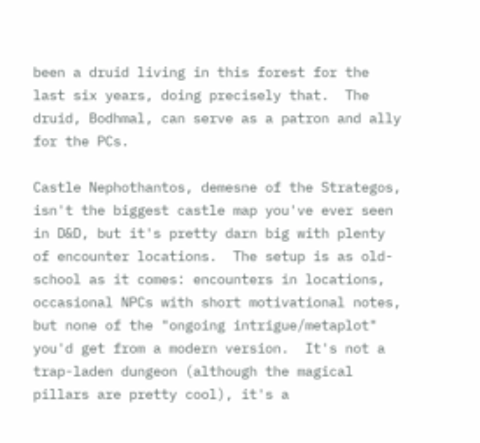been a druid living in this forest for the last six years, doing precisely that.  The druid, Bodhmal, can serve as a patron and ally for the PCs.

Castle Nephothantos, demesne of the Strategos, isn't the biggest castle map you've ever seen in D&D, but it's pretty darn big with plenty of encounter locations.  The setup is as old-school as it comes: encounters in locations, occasional NPCs with short motivational notes, but none of the "ongoing intrigue/metaplot" you'd get from a modern version.  It's not a trap-laden dungeon (although the magical pillars are pretty cool), it's a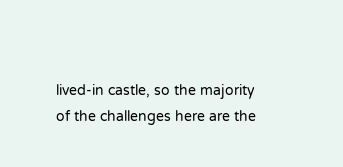lived-in castle, so the majority of the challenges here are the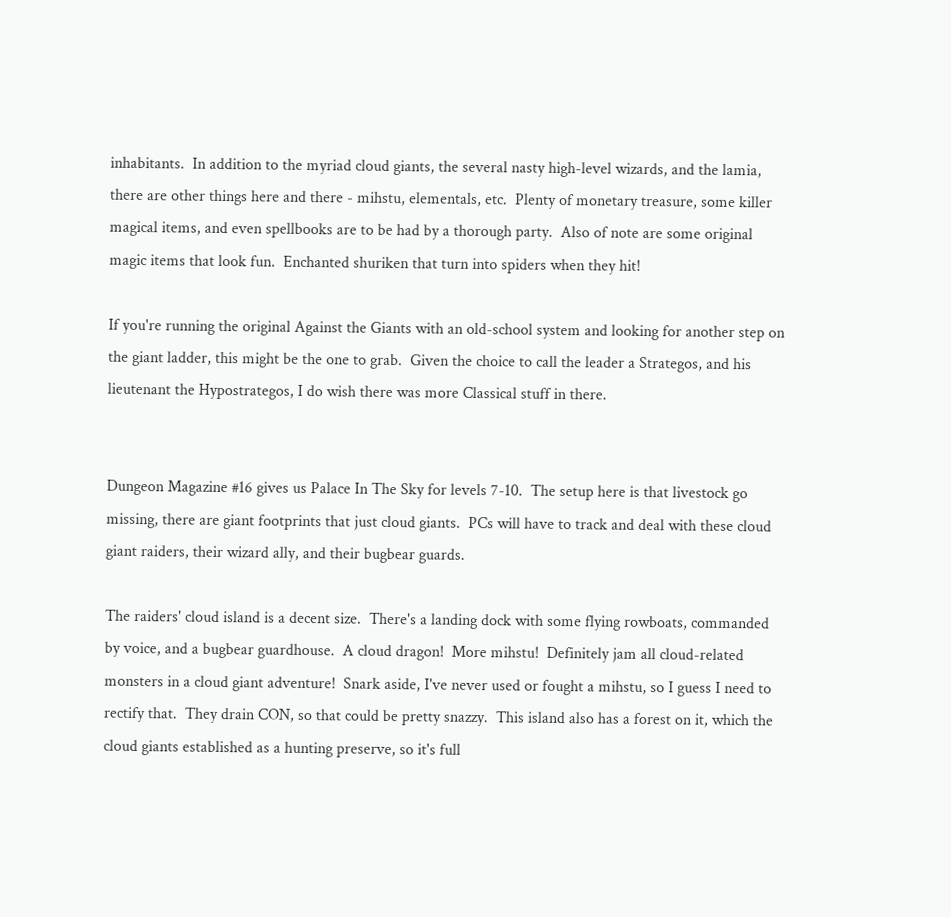inhabitants.  In addition to the myriad cloud giants, the several nasty high-level wizards, and the lamia, there are other things here and there - mihstu, elementals, etc.  Plenty of monetary treasure, some killer magical items, and even spellbooks are to be had by a thorough party.  Also of note are some original magic items that look fun.  Enchanted shuriken that turn into spiders when they hit!

If you're running the original Against the Giants with an old-school system and looking for another step on the giant ladder, this might be the one to grab.  Given the choice to call the leader a Strategos, and his lieutenant the Hypostrategos, I do wish there was more Classical stuff in there.


Dungeon Magazine #16 gives us Palace In The Sky for levels 7-10.  The setup here is that livestock go missing, there are giant footprints that just cloud giants.  PCs will have to track and deal with these cloud giant raiders, their wizard ally, and their bugbear guards.

The raiders' cloud island is a decent size.  There's a landing dock with some flying rowboats, commanded by voice, and a bugbear guardhouse.  A cloud dragon!  More mihstu!  Definitely jam all cloud-related monsters in a cloud giant adventure!  Snark aside, I've never used or fought a mihstu, so I guess I need to rectify that.  They drain CON, so that could be pretty snazzy.  This island also has a forest on it, which the cloud giants established as a hunting preserve, so it's full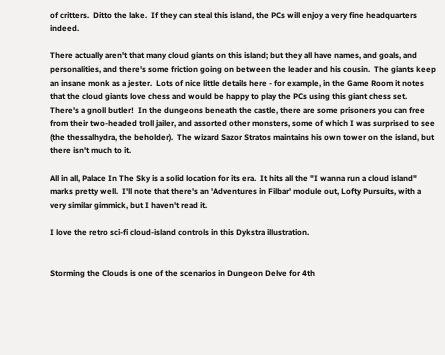of critters.  Ditto the lake.  If they can steal this island, the PCs will enjoy a very fine headquarters indeed.

There actually aren't that many cloud giants on this island; but they all have names, and goals, and personalities, and there's some friction going on between the leader and his cousin.  The giants keep an insane monk as a jester.  Lots of nice little details here - for example, in the Game Room it notes that the cloud giants love chess and would be happy to play the PCs using this giant chess set.  There's a gnoll butler!  In the dungeons beneath the castle, there are some prisoners you can free from their two-headed troll jailer, and assorted other monsters, some of which I was surprised to see (the thessalhydra, the beholder).  The wizard Sazor Stratos maintains his own tower on the island, but there isn't much to it.

All in all, Palace In The Sky is a solid location for its era.  It hits all the "I wanna run a cloud island" marks pretty well.  I'll note that there's an 'Adventures in Filbar' module out, Lofty Pursuits, with a very similar gimmick, but I haven't read it.

I love the retro sci-fi cloud-island controls in this Dykstra illustration.


Storming the Clouds is one of the scenarios in Dungeon Delve for 4th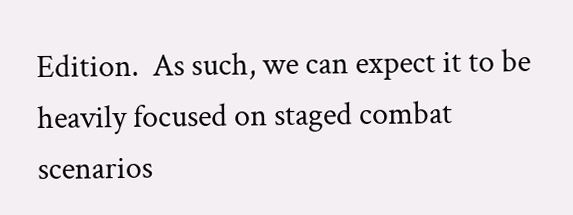Edition.  As such, we can expect it to be heavily focused on staged combat scenarios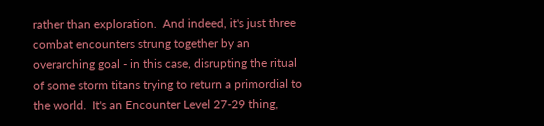rather than exploration.  And indeed, it's just three combat encounters strung together by an overarching goal - in this case, disrupting the ritual of some storm titans trying to return a primordial to the world.  It's an Encounter Level 27-29 thing,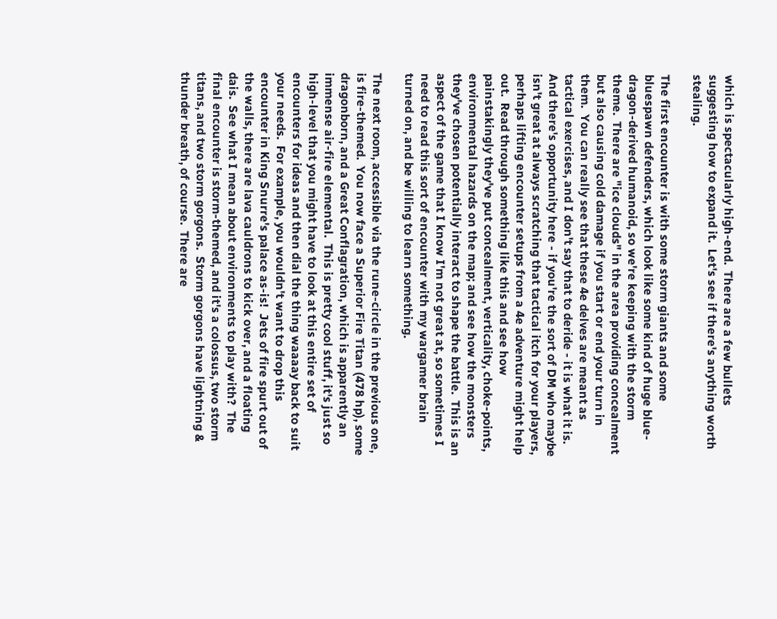which is spectacularly high-end.  There are a few bullets suggesting how to expand it.  Let's see if there's anything worth stealing.

The first encounter is with some storm giants and some bluespawn defenders, which look like some kind of huge blue-dragon-derived humanoid, so we're keeping with the storm theme.  There are "ice clouds" in the area providing concealment but also causing cold damage if you start or end your turn in them.  You can really see that these 4e delves are meant as tactical exercises, and I don't say that to deride - it is what it is.  And there's opportunity here - if you're the sort of DM who maybe isn't great at always scratching that tactical itch for your players, perhaps lifting encounter setups from a 4e adventure might help out.  Read through something like this and see how painstakingly they've put concealment, verticality, choke-points, environmental hazards on the map; and see how the monsters they've chosen potentially interact to shape the battle.  This is an aspect of the game that I know I'm not great at, so sometimes I need to read this sort of encounter with my wargamer brain turned on, and be willing to learn something.

The next room, accessible via the rune-circle in the previous one, is fire-themed.  You now face a Superior Fire Titan (478 hp), some dragonborn, and a Great Conflagration, which is apparently an immense air-fire elemental.  This is pretty cool stuff, it's just so high-level that you might have to look at this entire set of encounters for ideas and then dial the thing waaaay back to suit your needs.  For example, you wouldn't want to drop this encounter in King Snurre's palace as-is!  Jets of fire spurt out of the walls, there are lava cauldrons to kick over, and a floating dais.  See what I mean about environments to play with?  The final encounter is storm-themed, and it's a colossus, two storm titans, and two storm gorgons.  Storm gorgons have lightning & thunder breath, of course.  There are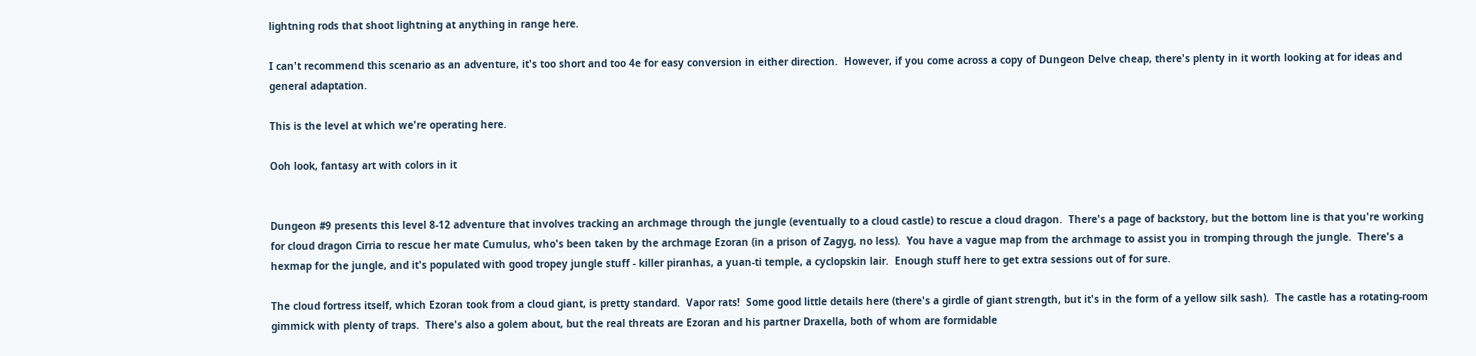lightning rods that shoot lightning at anything in range here.

I can't recommend this scenario as an adventure, it's too short and too 4e for easy conversion in either direction.  However, if you come across a copy of Dungeon Delve cheap, there's plenty in it worth looking at for ideas and general adaptation.

This is the level at which we're operating here.

Ooh look, fantasy art with colors in it


Dungeon #9 presents this level 8-12 adventure that involves tracking an archmage through the jungle (eventually to a cloud castle) to rescue a cloud dragon.  There's a page of backstory, but the bottom line is that you're working for cloud dragon Cirria to rescue her mate Cumulus, who's been taken by the archmage Ezoran (in a prison of Zagyg, no less).  You have a vague map from the archmage to assist you in tromping through the jungle.  There's a hexmap for the jungle, and it's populated with good tropey jungle stuff - killer piranhas, a yuan-ti temple, a cyclopskin lair.  Enough stuff here to get extra sessions out of for sure.

The cloud fortress itself, which Ezoran took from a cloud giant, is pretty standard.  Vapor rats!  Some good little details here (there's a girdle of giant strength, but it's in the form of a yellow silk sash).  The castle has a rotating-room gimmick with plenty of traps.  There's also a golem about, but the real threats are Ezoran and his partner Draxella, both of whom are formidable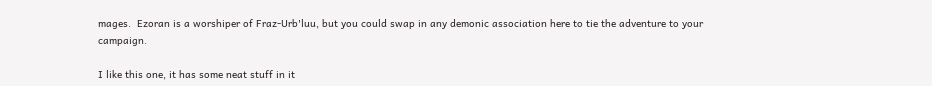mages.  Ezoran is a worshiper of Fraz-Urb'luu, but you could swap in any demonic association here to tie the adventure to your campaign.

I like this one, it has some neat stuff in it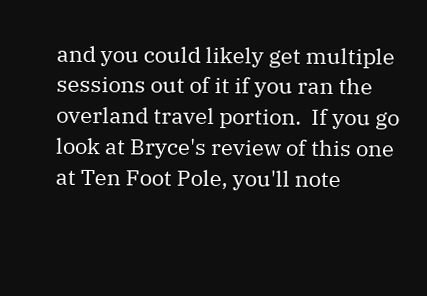and you could likely get multiple sessions out of it if you ran the overland travel portion.  If you go look at Bryce's review of this one at Ten Foot Pole, you'll note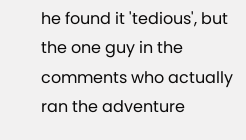he found it 'tedious', but the one guy in the comments who actually ran the adventure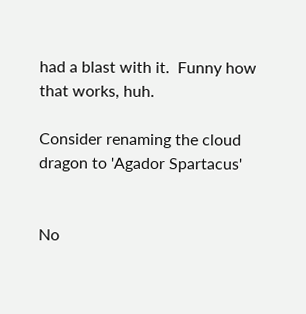had a blast with it.  Funny how that works, huh.

Consider renaming the cloud dragon to 'Agador Spartacus'


No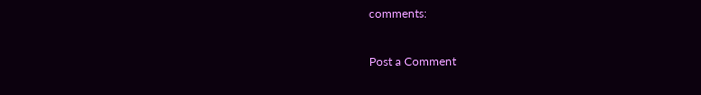comments:

Post a Comment